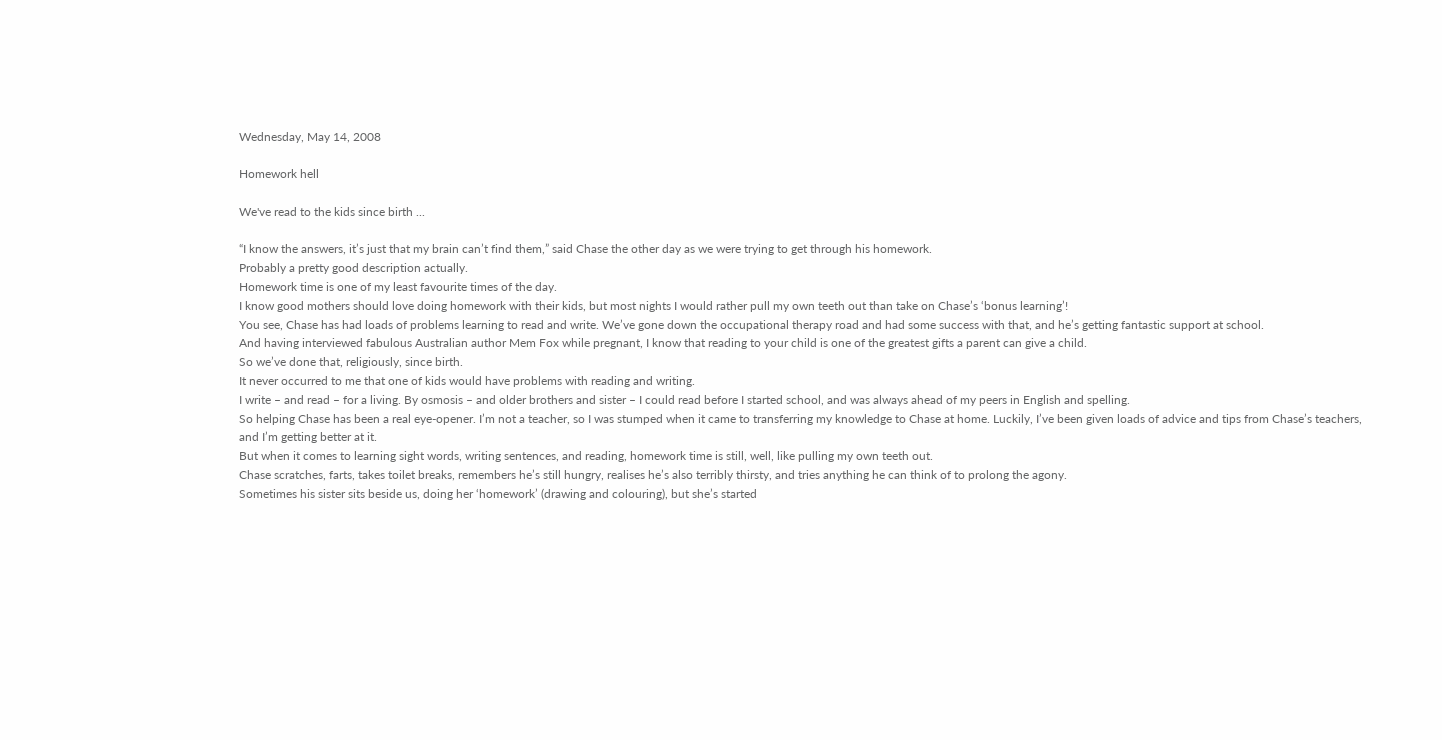Wednesday, May 14, 2008

Homework hell

We've read to the kids since birth ...

“I know the answers, it’s just that my brain can’t find them,” said Chase the other day as we were trying to get through his homework.
Probably a pretty good description actually.
Homework time is one of my least favourite times of the day.
I know good mothers should love doing homework with their kids, but most nights I would rather pull my own teeth out than take on Chase’s ‘bonus learning’!
You see, Chase has had loads of problems learning to read and write. We’ve gone down the occupational therapy road and had some success with that, and he’s getting fantastic support at school.
And having interviewed fabulous Australian author Mem Fox while pregnant, I know that reading to your child is one of the greatest gifts a parent can give a child.
So we’ve done that, religiously, since birth.
It never occurred to me that one of kids would have problems with reading and writing.
I write – and read – for a living. By osmosis – and older brothers and sister – I could read before I started school, and was always ahead of my peers in English and spelling.
So helping Chase has been a real eye-opener. I’m not a teacher, so I was stumped when it came to transferring my knowledge to Chase at home. Luckily, I’ve been given loads of advice and tips from Chase’s teachers, and I’m getting better at it.
But when it comes to learning sight words, writing sentences, and reading, homework time is still, well, like pulling my own teeth out.
Chase scratches, farts, takes toilet breaks, remembers he’s still hungry, realises he’s also terribly thirsty, and tries anything he can think of to prolong the agony.
Sometimes his sister sits beside us, doing her ‘homework’ (drawing and colouring), but she’s started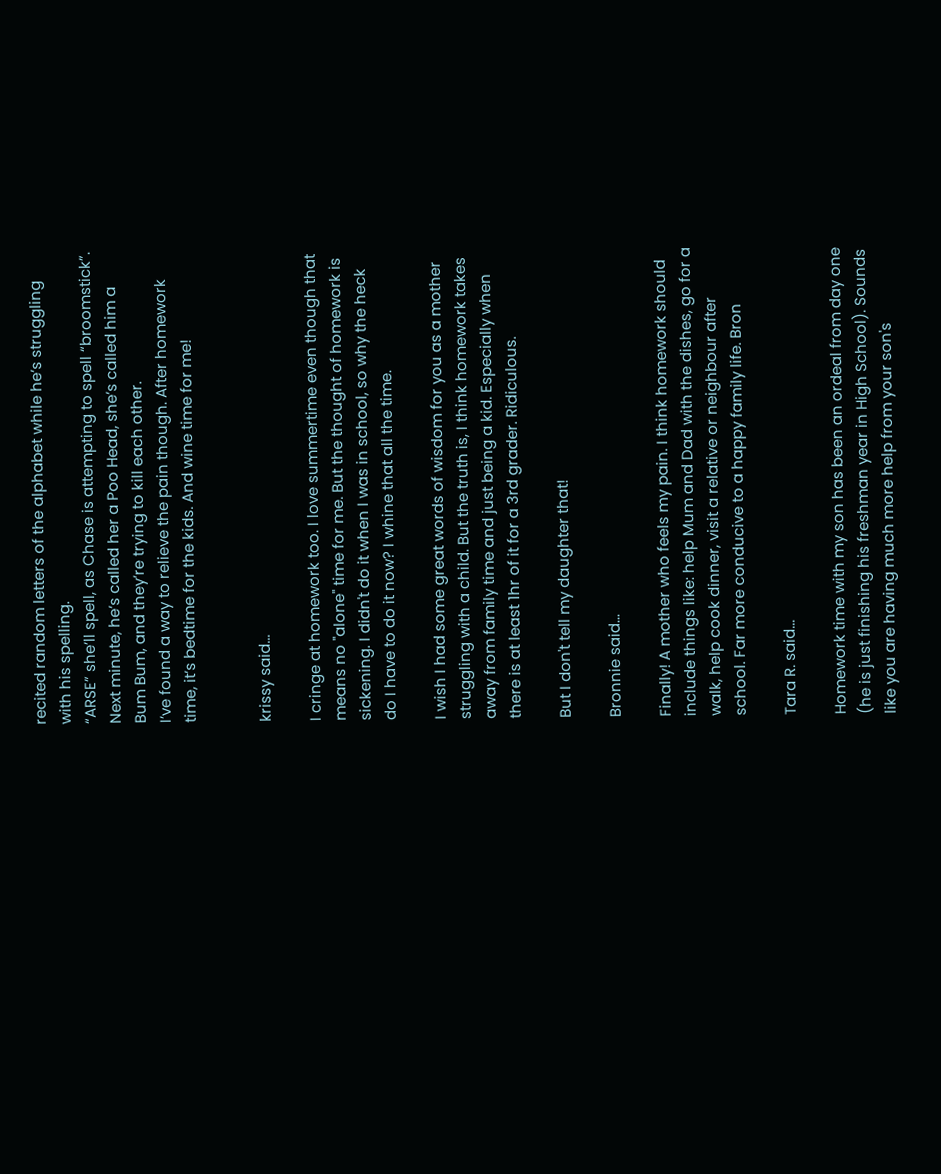recited random letters of the alphabet while he’s struggling with his spelling.
“ARSE” she’ll spell, as Chase is attempting to spell “broomstick”.
Next minute, he’s called her a Poo Head, she’s called him a Bum Bum, and they’re trying to kill each other.
I’ve found a way to relieve the pain though. After homework time, it’s bedtime for the kids. And wine time for me!


krissy said...

I cringe at homework too. I love summertime even though that means no "alone" time for me. But the thought of homework is sickening. I didn't do it when I was in school, so why the heck do I have to do it now? I whine that all the time.

I wish I had some great words of wisdom for you as a mother struggling with a child. But the truth is, I think homework takes away from family time and just being a kid. Especially when there is at least 1hr of it for a 3rd grader. Ridiculous.

But I don't tell my daughter that!

Bronnie said...

Finally! A mother who feels my pain. I think homework should include things like: help Mum and Dad with the dishes, go for a walk, help cook dinner, visit a relative or neighbour after school. Far more conducive to a happy family life. Bron

Tara R. said...

Homework time with my son has been an ordeal from day one (he is just finishing his freshman year in High School). Sounds like you are having much more help from your son's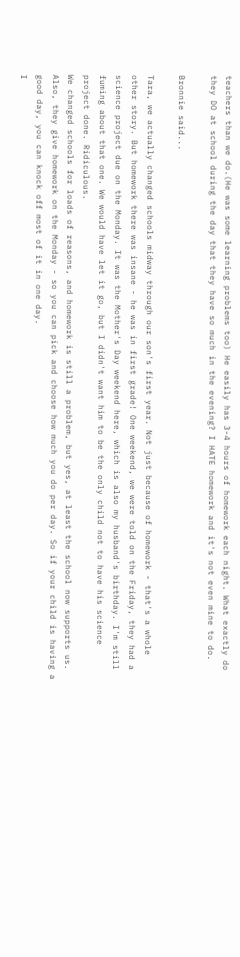teachers than we do.(He was some learning problems too) He easily has 3-4 hours of homework each night. What exactly do they DO at school during the day that they have so much in the evening? I HATE homework and it's not even mine to do.

Bronnie said...

Tara, we actually changed schools midway through our son's first year. Not just because of homework - that's a whole other story. But homework there was insane - he was in first grade! One weekend, we were told on the Friday, they had a science project due on the Monday. It was the Mother's Day weekend here, which is also my husband's birthday. I'm still fuming about that one. We would have let it go, but I didn't want him to be the only child not to have his science project done. Ridiculous.
We changed schools for loads of reasons, and homework is still a problem, but yes, at least the school now supports us. Also, they give homework on the Monday - so you can pick and choose how much you do per day. So if your child is having a good day, you can knock off most of it in one day.
I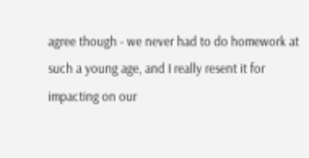agree though - we never had to do homework at such a young age, and I really resent it for impacting on our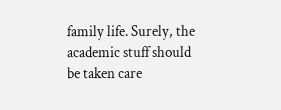family life. Surely, the academic stuff should be taken care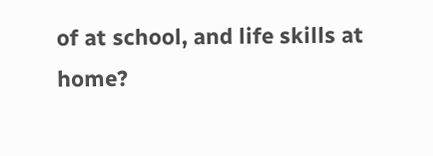of at school, and life skills at home?